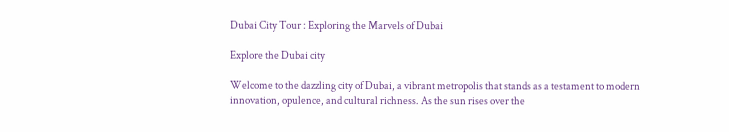Dubai City Tour : Exploring the Marvels of Dubai

Explore the Dubai city

Welcome to the dazzling city of Dubai, a vibrant metropolis that stands as a testament to modern innovation, opulence, and cultural richness. As the sun rises over the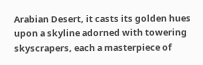Arabian Desert, it casts its golden hues upon a skyline adorned with towering skyscrapers, each a masterpiece of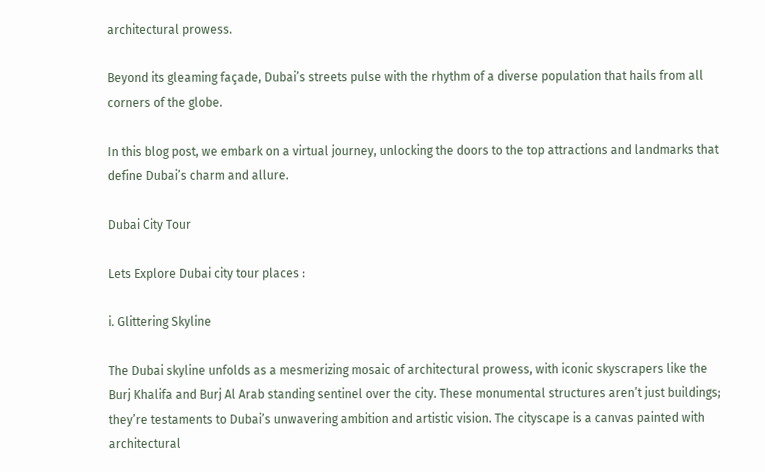architectural prowess.

Beyond its gleaming façade, Dubai’s streets pulse with the rhythm of a diverse population that hails from all corners of the globe.

In this blog post, we embark on a virtual journey, unlocking the doors to the top attractions and landmarks that define Dubai’s charm and allure.

Dubai City Tour

Lets Explore Dubai city tour places :

i. Glittering Skyline

The Dubai skyline unfolds as a mesmerizing mosaic of architectural prowess, with iconic skyscrapers like the Burj Khalifa and Burj Al Arab standing sentinel over the city. These monumental structures aren’t just buildings; they’re testaments to Dubai’s unwavering ambition and artistic vision. The cityscape is a canvas painted with architectural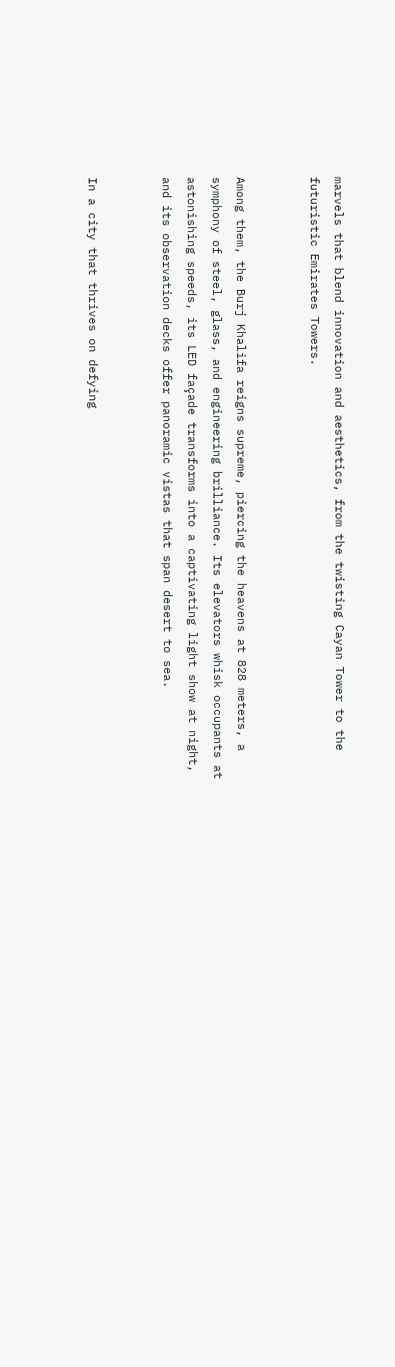marvels that blend innovation and aesthetics, from the twisting Cayan Tower to the futuristic Emirates Towers.


Among them, the Burj Khalifa reigns supreme, piercing the heavens at 828 meters, a symphony of steel, glass, and engineering brilliance. Its elevators whisk occupants at astonishing speeds, its LED façade transforms into a captivating light show at night, and its observation decks offer panoramic vistas that span desert to sea.


In a city that thrives on defying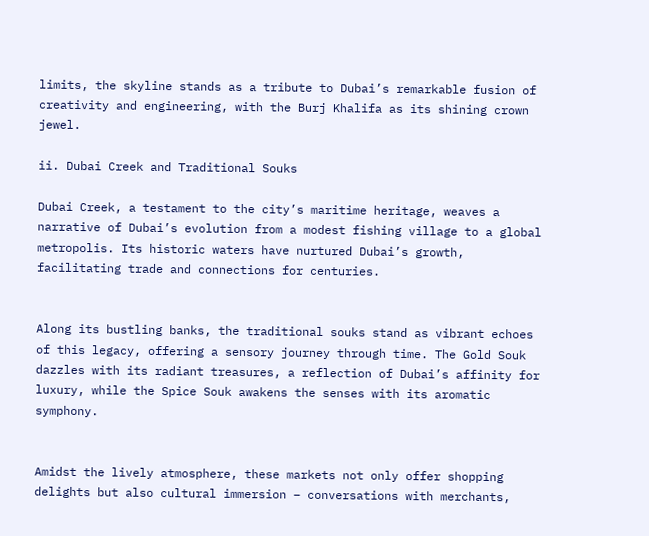limits, the skyline stands as a tribute to Dubai’s remarkable fusion of creativity and engineering, with the Burj Khalifa as its shining crown jewel.

ii. Dubai Creek and Traditional Souks

Dubai Creek, a testament to the city’s maritime heritage, weaves a narrative of Dubai’s evolution from a modest fishing village to a global metropolis. Its historic waters have nurtured Dubai’s growth, facilitating trade and connections for centuries.


Along its bustling banks, the traditional souks stand as vibrant echoes of this legacy, offering a sensory journey through time. The Gold Souk dazzles with its radiant treasures, a reflection of Dubai’s affinity for luxury, while the Spice Souk awakens the senses with its aromatic symphony.


Amidst the lively atmosphere, these markets not only offer shopping delights but also cultural immersion – conversations with merchants,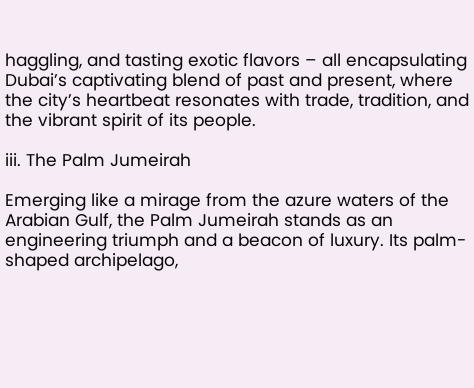haggling, and tasting exotic flavors – all encapsulating Dubai’s captivating blend of past and present, where the city’s heartbeat resonates with trade, tradition, and the vibrant spirit of its people.

iii. The Palm Jumeirah

Emerging like a mirage from the azure waters of the Arabian Gulf, the Palm Jumeirah stands as an engineering triumph and a beacon of luxury. Its palm-shaped archipelago,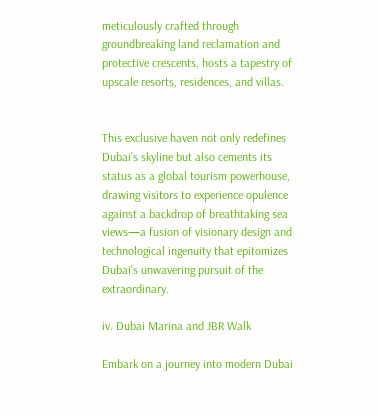meticulously crafted through groundbreaking land reclamation and protective crescents, hosts a tapestry of upscale resorts, residences, and villas.


This exclusive haven not only redefines Dubai’s skyline but also cements its status as a global tourism powerhouse, drawing visitors to experience opulence against a backdrop of breathtaking sea views—a fusion of visionary design and technological ingenuity that epitomizes Dubai’s unwavering pursuit of the extraordinary.

iv. Dubai Marina and JBR Walk

Embark on a journey into modern Dubai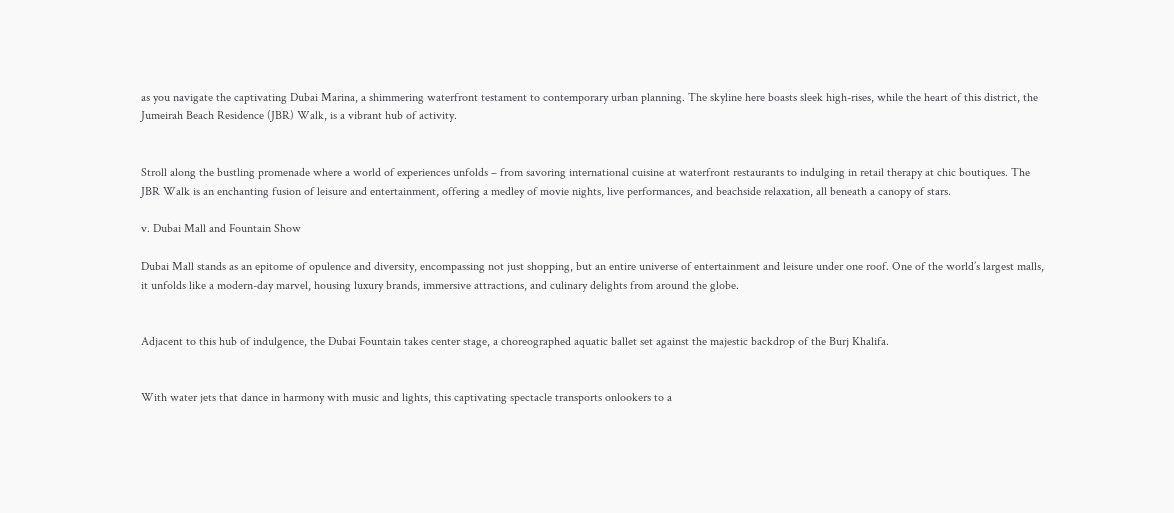as you navigate the captivating Dubai Marina, a shimmering waterfront testament to contemporary urban planning. The skyline here boasts sleek high-rises, while the heart of this district, the Jumeirah Beach Residence (JBR) Walk, is a vibrant hub of activity.


Stroll along the bustling promenade where a world of experiences unfolds – from savoring international cuisine at waterfront restaurants to indulging in retail therapy at chic boutiques. The JBR Walk is an enchanting fusion of leisure and entertainment, offering a medley of movie nights, live performances, and beachside relaxation, all beneath a canopy of stars.

v. Dubai Mall and Fountain Show

Dubai Mall stands as an epitome of opulence and diversity, encompassing not just shopping, but an entire universe of entertainment and leisure under one roof. One of the world’s largest malls, it unfolds like a modern-day marvel, housing luxury brands, immersive attractions, and culinary delights from around the globe.


Adjacent to this hub of indulgence, the Dubai Fountain takes center stage, a choreographed aquatic ballet set against the majestic backdrop of the Burj Khalifa.


With water jets that dance in harmony with music and lights, this captivating spectacle transports onlookers to a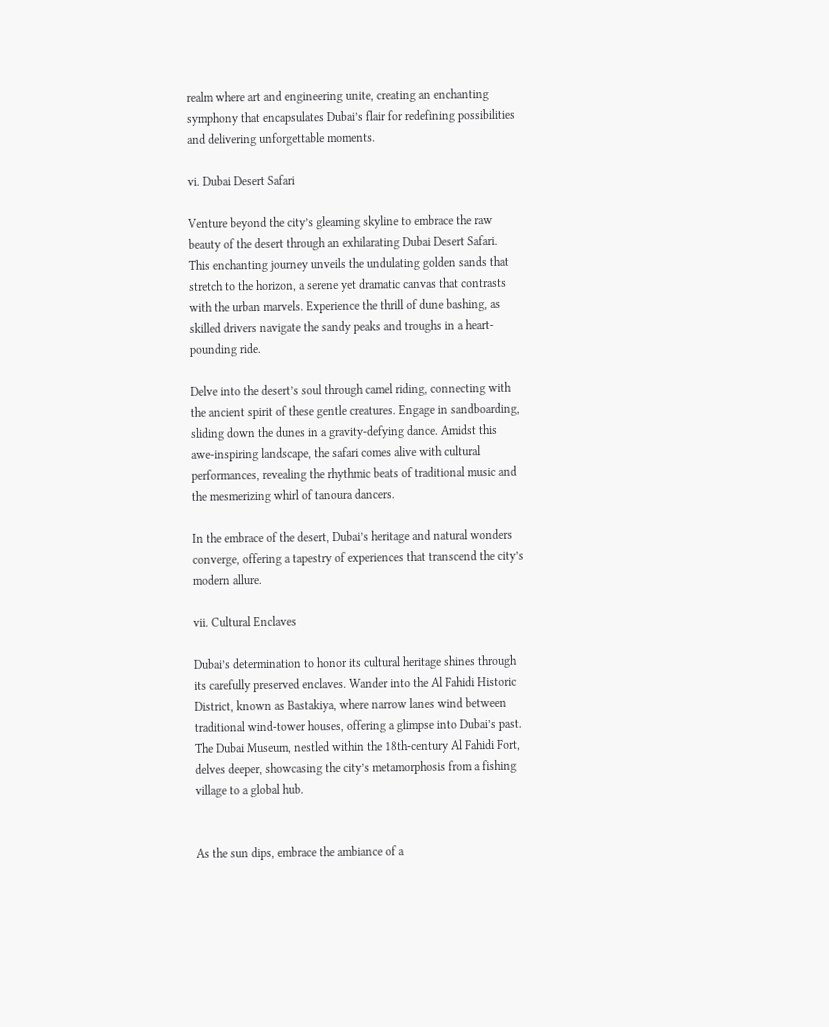realm where art and engineering unite, creating an enchanting symphony that encapsulates Dubai’s flair for redefining possibilities and delivering unforgettable moments.

vi. Dubai Desert Safari

Venture beyond the city’s gleaming skyline to embrace the raw beauty of the desert through an exhilarating Dubai Desert Safari. This enchanting journey unveils the undulating golden sands that stretch to the horizon, a serene yet dramatic canvas that contrasts with the urban marvels. Experience the thrill of dune bashing, as skilled drivers navigate the sandy peaks and troughs in a heart-pounding ride.

Delve into the desert’s soul through camel riding, connecting with the ancient spirit of these gentle creatures. Engage in sandboarding, sliding down the dunes in a gravity-defying dance. Amidst this awe-inspiring landscape, the safari comes alive with cultural performances, revealing the rhythmic beats of traditional music and the mesmerizing whirl of tanoura dancers.

In the embrace of the desert, Dubai’s heritage and natural wonders converge, offering a tapestry of experiences that transcend the city’s modern allure.

vii. Cultural Enclaves

Dubai’s determination to honor its cultural heritage shines through its carefully preserved enclaves. Wander into the Al Fahidi Historic District, known as Bastakiya, where narrow lanes wind between traditional wind-tower houses, offering a glimpse into Dubai’s past. The Dubai Museum, nestled within the 18th-century Al Fahidi Fort, delves deeper, showcasing the city’s metamorphosis from a fishing village to a global hub.


As the sun dips, embrace the ambiance of a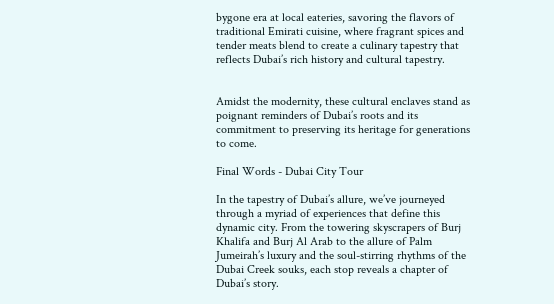bygone era at local eateries, savoring the flavors of traditional Emirati cuisine, where fragrant spices and tender meats blend to create a culinary tapestry that reflects Dubai’s rich history and cultural tapestry.


Amidst the modernity, these cultural enclaves stand as poignant reminders of Dubai’s roots and its commitment to preserving its heritage for generations to come.

Final Words - Dubai City Tour

In the tapestry of Dubai’s allure, we’ve journeyed through a myriad of experiences that define this dynamic city. From the towering skyscrapers of Burj Khalifa and Burj Al Arab to the allure of Palm Jumeirah’s luxury and the soul-stirring rhythms of the Dubai Creek souks, each stop reveals a chapter of Dubai’s story.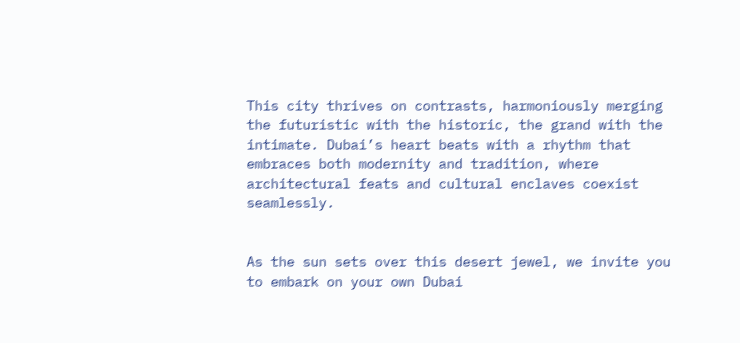This city thrives on contrasts, harmoniously merging the futuristic with the historic, the grand with the intimate. Dubai’s heart beats with a rhythm that embraces both modernity and tradition, where architectural feats and cultural enclaves coexist seamlessly.


As the sun sets over this desert jewel, we invite you to embark on your own Dubai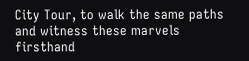City Tour, to walk the same paths and witness these marvels firsthand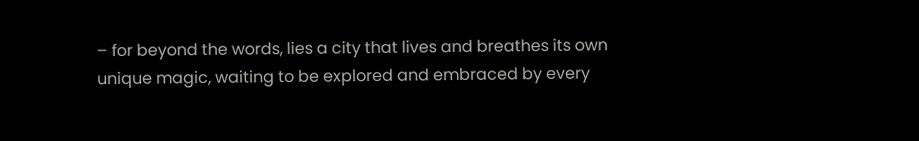– for beyond the words, lies a city that lives and breathes its own unique magic, waiting to be explored and embraced by every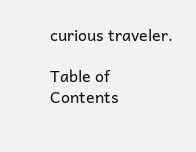curious traveler.

Table of Contents